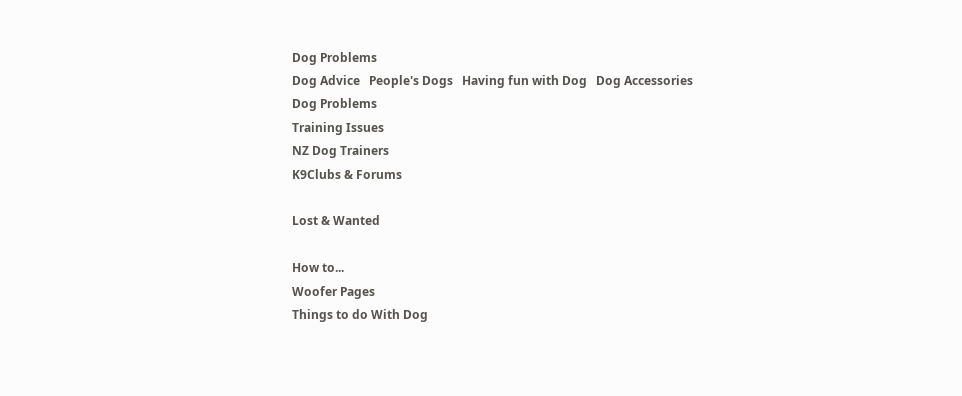Dog Problems
Dog Advice   People's Dogs   Having fun with Dog   Dog Accessories
Dog Problems
Training Issues
NZ Dog Trainers
K9Clubs & Forums

Lost & Wanted

How to...
Woofer Pages
Things to do With Dog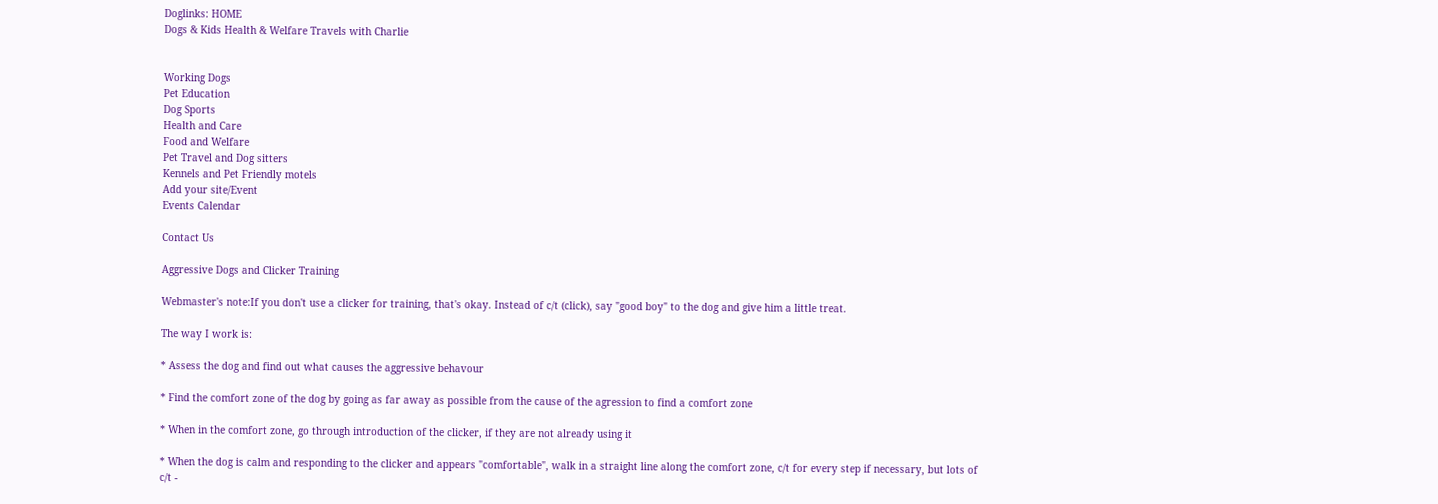Doglinks: HOME
Dogs & Kids Health & Welfare Travels with Charlie


Working Dogs
Pet Education
Dog Sports
Health and Care
Food and Welfare
Pet Travel and Dog sitters
Kennels and Pet Friendly motels
Add your site/Event
Events Calendar

Contact Us

Aggressive Dogs and Clicker Training

Webmaster's note:If you don't use a clicker for training, that's okay. Instead of c/t (click), say "good boy" to the dog and give him a little treat.

The way I work is:

* Assess the dog and find out what causes the aggressive behavour

* Find the comfort zone of the dog by going as far away as possible from the cause of the agression to find a comfort zone

* When in the comfort zone, go through introduction of the clicker, if they are not already using it

* When the dog is calm and responding to the clicker and appears "comfortable", walk in a straight line along the comfort zone, c/t for every step if necessary, but lots of c/t -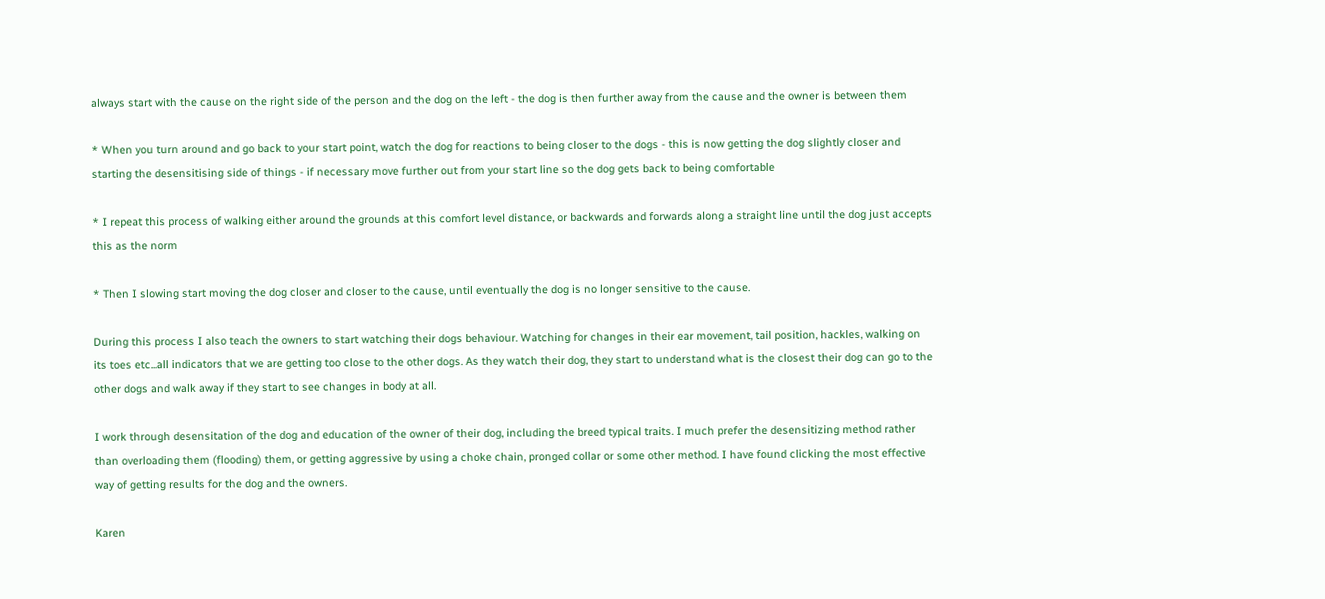always start with the cause on the right side of the person and the dog on the left - the dog is then further away from the cause and the owner is between them

* When you turn around and go back to your start point, watch the dog for reactions to being closer to the dogs - this is now getting the dog slightly closer and starting the desensitising side of things - if necessary move further out from your start line so the dog gets back to being comfortable

* I repeat this process of walking either around the grounds at this comfort level distance, or backwards and forwards along a straight line until the dog just accepts this as the norm

* Then I slowing start moving the dog closer and closer to the cause, until eventually the dog is no longer sensitive to the cause.

During this process I also teach the owners to start watching their dogs behaviour. Watching for changes in their ear movement, tail position, hackles, walking on its toes etc...all indicators that we are getting too close to the other dogs. As they watch their dog, they start to understand what is the closest their dog can go to the other dogs and walk away if they start to see changes in body at all.

I work through desensitation of the dog and education of the owner of their dog, including the breed typical traits. I much prefer the desensitizing method rather than overloading them (flooding) them, or getting aggressive by using a choke chain, pronged collar or some other method. I have found clicking the most effective way of getting results for the dog and the owners.

Karen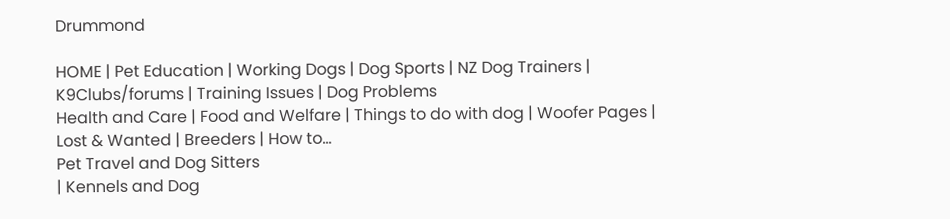Drummond

HOME | Pet Education | Working Dogs | Dog Sports | NZ Dog Trainers | K9Clubs/forums | Training Issues | Dog Problems
Health and Care | Food and Welfare | Things to do with dog | Woofer Pages | Lost & Wanted | Breeders | How to...
Pet Travel and Dog Sitters
| Kennels and Dog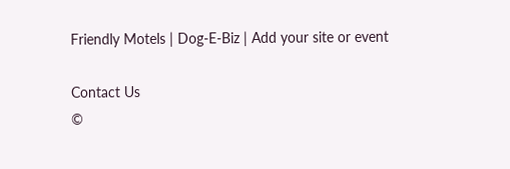Friendly Motels | Dog-E-Biz | Add your site or event

Contact Us
©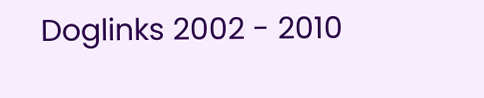Doglinks 2002 - 2010